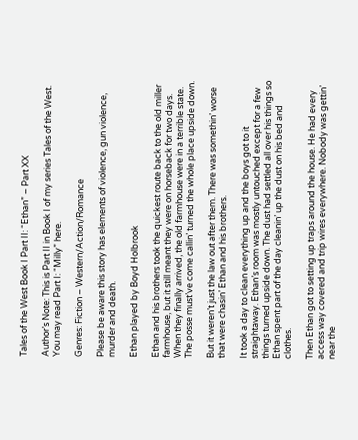Tales of the West Book I Part II: “Ethan” – Part XX

Author’s Note: This is Part II in Book I of my series Tales of the West. You may read Part I: “Milly” here.

Genres: Fiction – Western/Action/Romance

Please be aware this story has elements of violence, gun violence, murder and death.

Ethan played by Boyd Holbrook

Ethan and his brothers took the quickest route back to the old miller farmhouse, but it still meant they were on horseback for two days. When they finally arrived, the old farmhouse were in a terrible state. The posse must’ve come callin’ turned the whole place upside down.

But it weren’t just the law out after them. There was somethin’ worse that were chasin’ Ethan and his brothers.

It took a day to clean everything up and the boys got to it straightaway. Ethan’s room was mostly untouched except for a few things turned upside down. The dust had settled all over his things so Ethan spent part of the day cleanin’ up the dust on his bed and clothes.

Then Ethan got to setting up traps around the house. He had every access way covered and trip wires everywhere. Nobody was gettin’ near the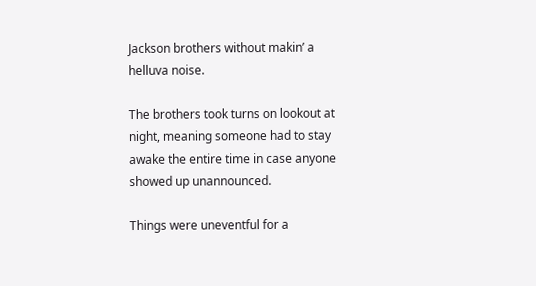Jackson brothers without makin’ a helluva noise.

The brothers took turns on lookout at night, meaning someone had to stay awake the entire time in case anyone showed up unannounced.

Things were uneventful for a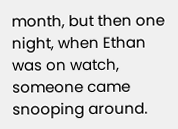month, but then one night, when Ethan was on watch, someone came snooping around.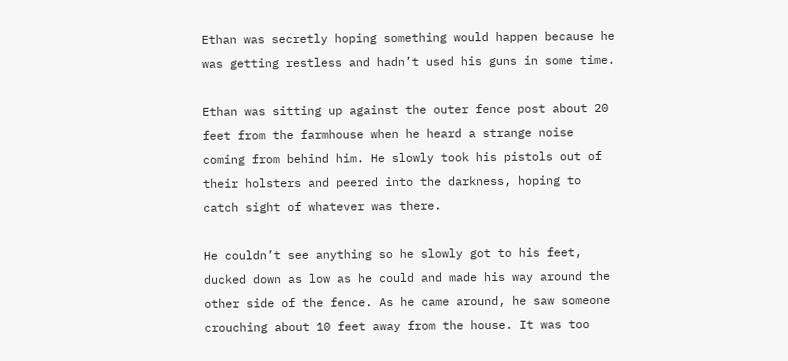Ethan was secretly hoping something would happen because he was getting restless and hadn’t used his guns in some time.

Ethan was sitting up against the outer fence post about 20 feet from the farmhouse when he heard a strange noise coming from behind him. He slowly took his pistols out of their holsters and peered into the darkness, hoping to catch sight of whatever was there.

He couldn’t see anything so he slowly got to his feet, ducked down as low as he could and made his way around the other side of the fence. As he came around, he saw someone crouching about 10 feet away from the house. It was too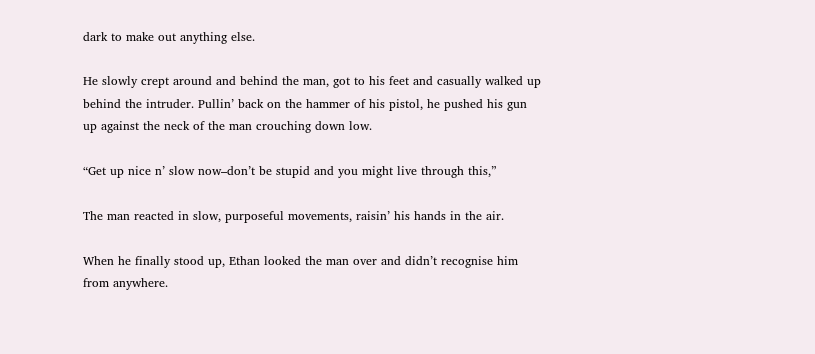dark to make out anything else.

He slowly crept around and behind the man, got to his feet and casually walked up behind the intruder. Pullin’ back on the hammer of his pistol, he pushed his gun up against the neck of the man crouching down low.

“Get up nice n’ slow now–don’t be stupid and you might live through this,”

The man reacted in slow, purposeful movements, raisin’ his hands in the air.

When he finally stood up, Ethan looked the man over and didn’t recognise him from anywhere.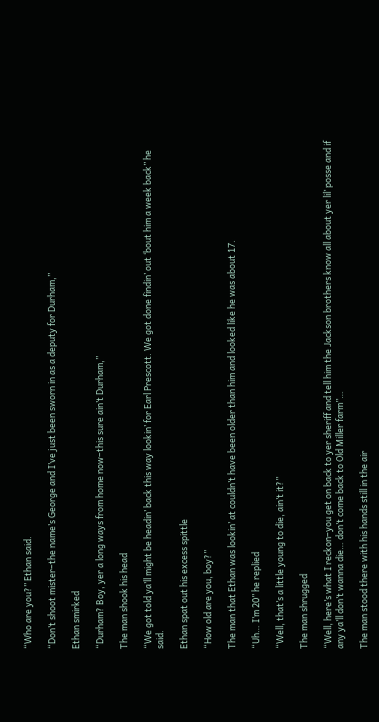“Who are you?” Ethan said.

“Don’t shoot mister–the name’s George and I’ve just been sworn in as a deputy for Durham,”

Ethan smirked

“Durham? Boy, yer a long ways from home now–this sure ain’t Durham,”

The man shook his head

“We got told ya’ll might be headin’ back this way lookin’ for Earl Prescott. We got done findin’ out ‘bout him a week back” he said.

Ethan spat out his excess spittle

“How old are you, boy?”

The man that Ethan was lookin’ at couldn’t have been older than him and looked like he was about 17.

“Uh… I’m 20” he replied

“Well, that’s a little young to die, ain’t it?”

The man shrugged

“Well, here’s what I reckon–you get on back to yer sheriff and tell him the Jackson brothers know all about yer lil’ posse and if any ya’ll don’t wanna die… don’t come back to Old Miller farm”…

The man stood there with his hands still in the air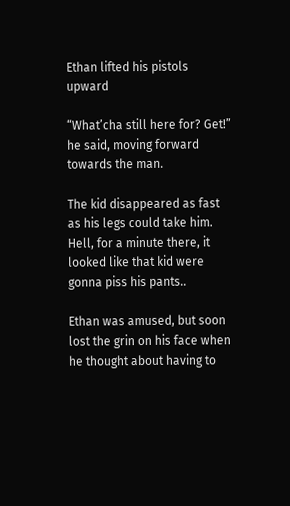Ethan lifted his pistols upward

“What’cha still here for? Get!” he said, moving forward towards the man.

The kid disappeared as fast as his legs could take him. Hell, for a minute there, it looked like that kid were gonna piss his pants..

Ethan was amused, but soon lost the grin on his face when he thought about having to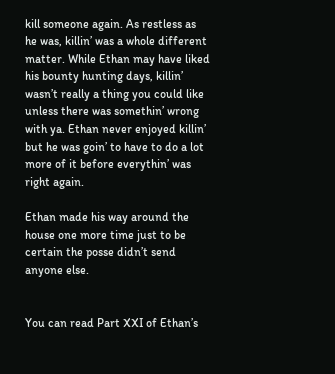kill someone again. As restless as he was, killin’ was a whole different matter. While Ethan may have liked his bounty hunting days, killin’ wasn’t really a thing you could like unless there was somethin’ wrong with ya. Ethan never enjoyed killin’ but he was goin’ to have to do a lot more of it before everythin’ was right again.

Ethan made his way around the house one more time just to be certain the posse didn’t send anyone else.


You can read Part XXI of Ethan’s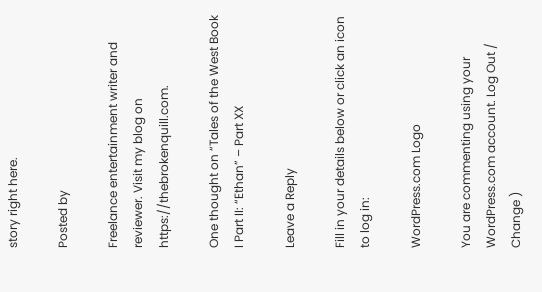story right here.

Posted by

Freelance entertainment writer and reviewer. Visit my blog on https://thebrokenquill.com.

One thought on “Tales of the West Book I Part II: “Ethan” – Part XX

Leave a Reply

Fill in your details below or click an icon to log in:

WordPress.com Logo

You are commenting using your WordPress.com account. Log Out /  Change )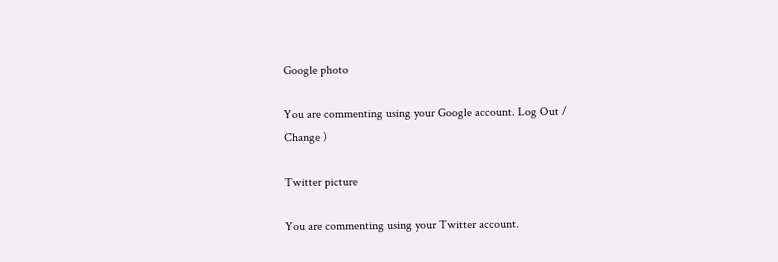Google photo

You are commenting using your Google account. Log Out /  Change )

Twitter picture

You are commenting using your Twitter account.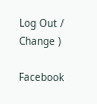Log Out /  Change )

Facebook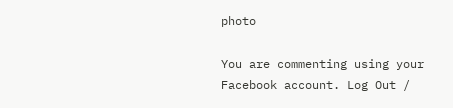photo

You are commenting using your Facebook account. Log Out /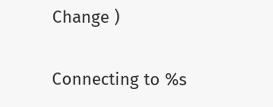Change )

Connecting to %s